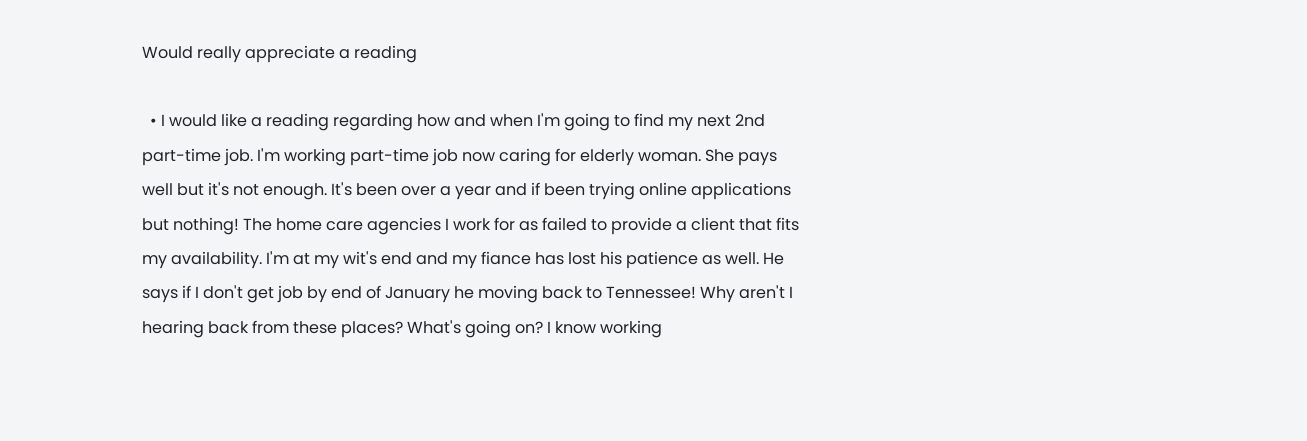Would really appreciate a reading

  • I would like a reading regarding how and when I'm going to find my next 2nd part-time job. I'm working part-time job now caring for elderly woman. She pays well but it's not enough. It's been over a year and if been trying online applications but nothing! The home care agencies I work for as failed to provide a client that fits my availability. I'm at my wit's end and my fiance has lost his patience as well. He says if I don't get job by end of January he moving back to Tennessee! Why aren't I hearing back from these places? What's going on? I know working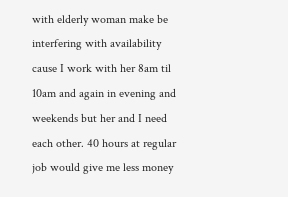with elderly woman make be interfering with availability cause I work with her 8am til 10am and again in evening and weekends but her and I need each other. 40 hours at regular job would give me less money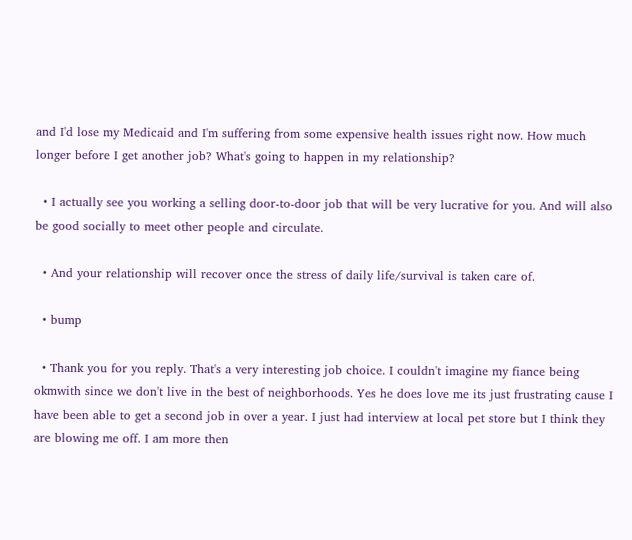and I'd lose my Medicaid and I'm suffering from some expensive health issues right now. How much longer before I get another job? What's going to happen in my relationship?

  • I actually see you working a selling door-to-door job that will be very lucrative for you. And will also be good socially to meet other people and circulate.

  • And your relationship will recover once the stress of daily life/survival is taken care of.

  • bump

  • Thank you for you reply. That's a very interesting job choice. I couldn't imagine my fiance being okmwith since we don't live in the best of neighborhoods. Yes he does love me its just frustrating cause I have been able to get a second job in over a year. I just had interview at local pet store but I think they are blowing me off. I am more then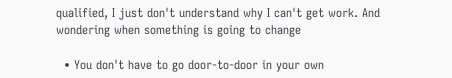qualified, I just don't understand why I can't get work. And wondering when something is going to change

  • You don't have to go door-to-door in your own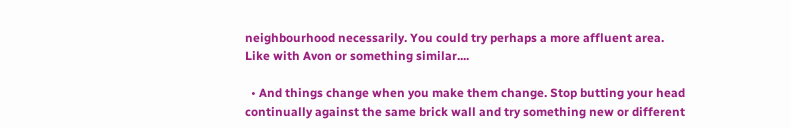neighbourhood necessarily. You could try perhaps a more affluent area. Like with Avon or something similar....

  • And things change when you make them change. Stop butting your head continually against the same brick wall and try something new or different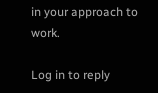in your approach to work.

Log in to reply